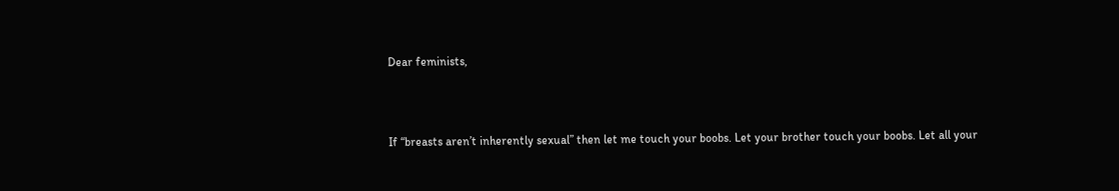Dear feminists,



If “breasts aren’t inherently sexual” then let me touch your boobs. Let your brother touch your boobs. Let all your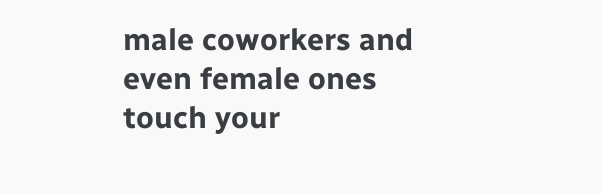male coworkers and even female ones touch your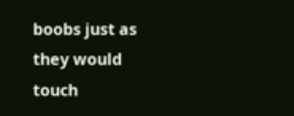boobs just as they would touch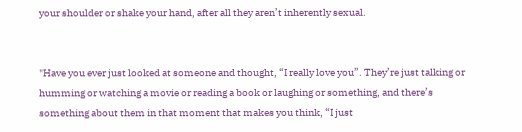your shoulder or shake your hand, after all they aren’t inherently sexual.


"Have you ever just looked at someone and thought, “I really love you”. They’re just talking or humming or watching a movie or reading a book or laughing or something, and there’s something about them in that moment that makes you think, “I just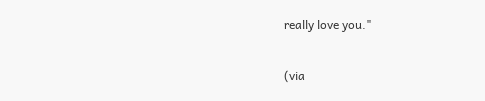really love you."

(via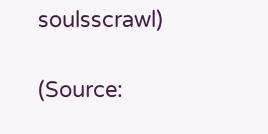soulsscrawl)

(Source: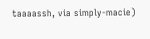taaaassh, via simply-macie)